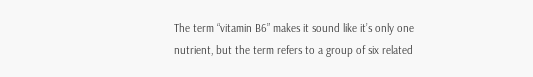The term “vitamin B6” makes it sound like it’s only one nutrient, but the term refers to a group of six related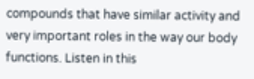compounds that have similar activity and very important roles in the way our body functions. Listen in this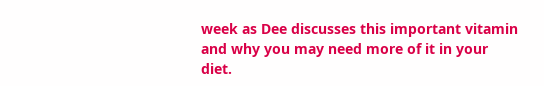week as Dee discusses this important vitamin and why you may need more of it in your diet.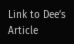Link to Dee’s Article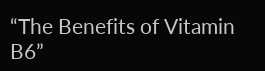“The Benefits of Vitamin B6”